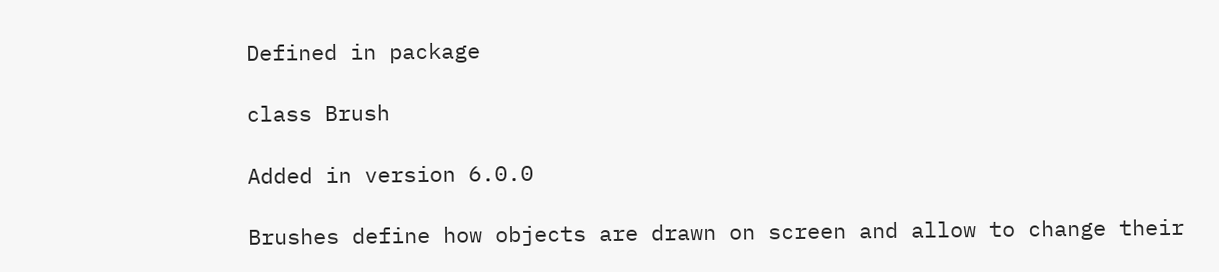Defined in package

class Brush

Added in version 6.0.0

Brushes define how objects are drawn on screen and allow to change their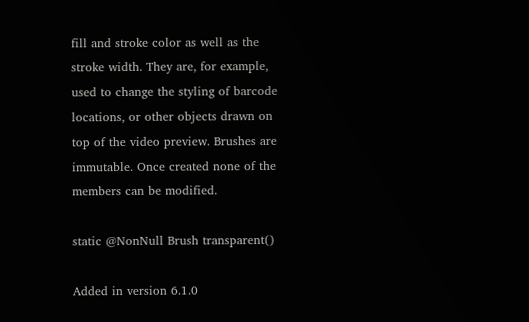fill and stroke color as well as the stroke width. They are, for example, used to change the styling of barcode locations, or other objects drawn on top of the video preview. Brushes are immutable. Once created none of the members can be modified.

static @NonNull Brush transparent()

Added in version 6.1.0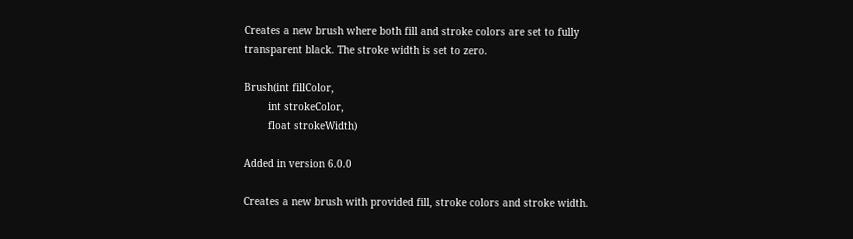Creates a new brush where both fill and stroke colors are set to fully transparent black. The stroke width is set to zero.

Brush(int fillColor,
        int strokeColor,
        float strokeWidth)

Added in version 6.0.0

Creates a new brush with provided fill, stroke colors and stroke width.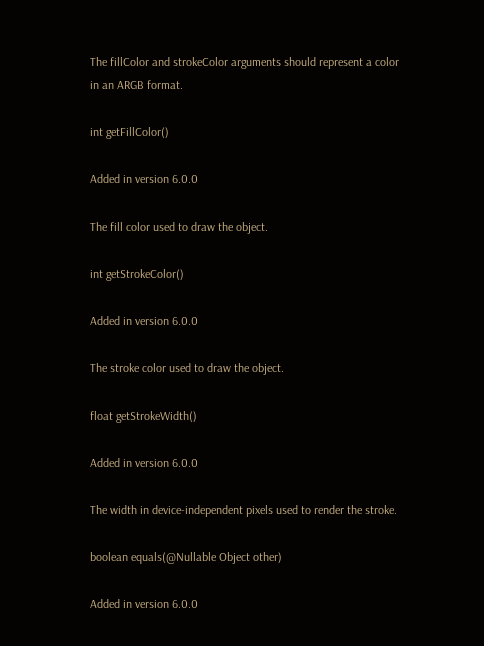The fillColor and strokeColor arguments should represent a color in an ARGB format.

int getFillColor()

Added in version 6.0.0

The fill color used to draw the object.

int getStrokeColor()

Added in version 6.0.0

The stroke color used to draw the object.

float getStrokeWidth()

Added in version 6.0.0

The width in device-independent pixels used to render the stroke.

boolean equals(@Nullable Object other)

Added in version 6.0.0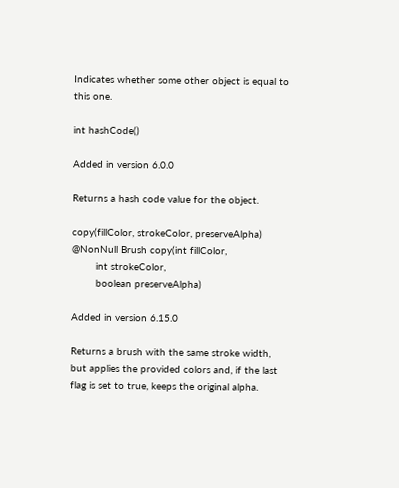Indicates whether some other object is equal to this one.

int hashCode()

Added in version 6.0.0

Returns a hash code value for the object.

copy(fillColor, strokeColor, preserveAlpha)
@NonNull Brush copy(int fillColor,
        int strokeColor,
        boolean preserveAlpha)

Added in version 6.15.0

Returns a brush with the same stroke width, but applies the provided colors and, if the last flag is set to true, keeps the original alpha.